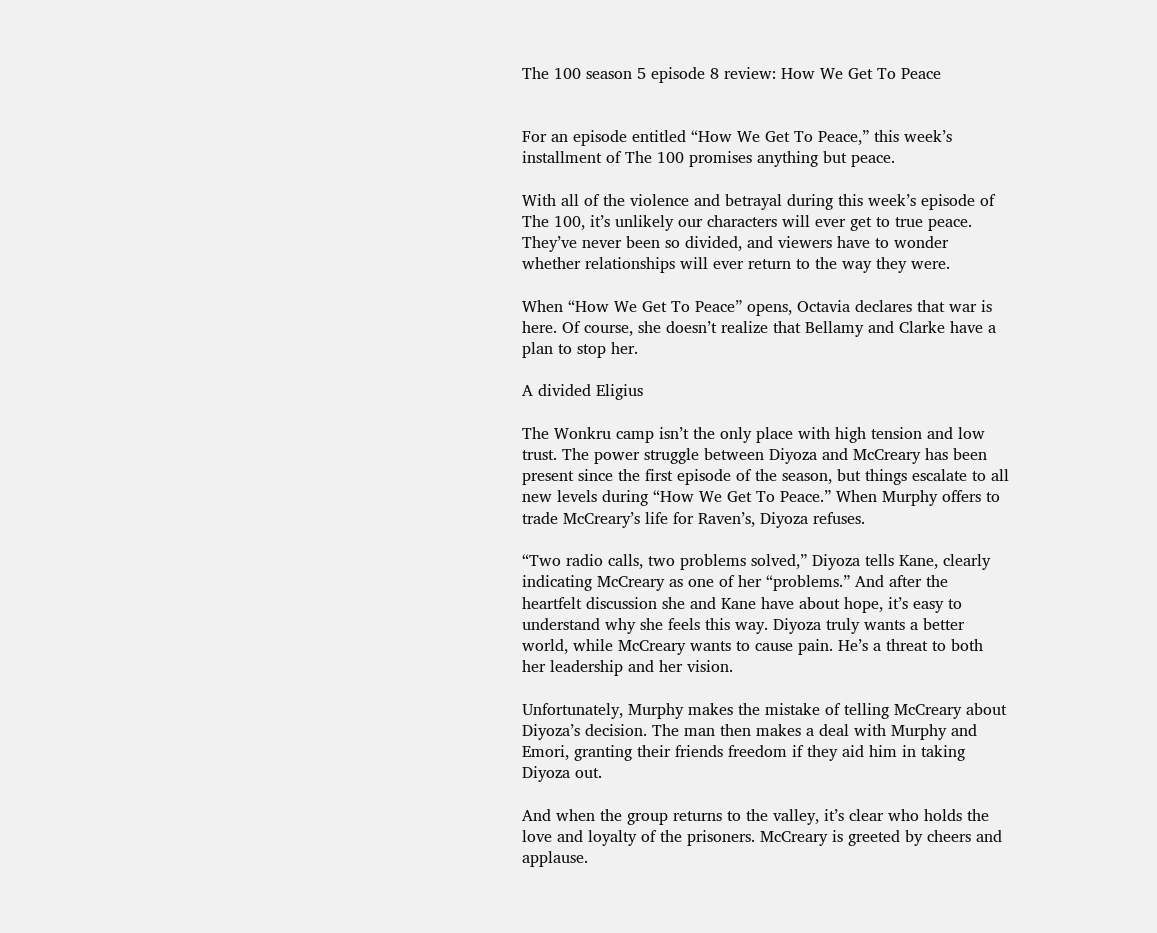The 100 season 5 episode 8 review: How We Get To Peace


For an episode entitled “How We Get To Peace,” this week’s installment of The 100 promises anything but peace.

With all of the violence and betrayal during this week’s episode of The 100, it’s unlikely our characters will ever get to true peace. They’ve never been so divided, and viewers have to wonder whether relationships will ever return to the way they were.

When “How We Get To Peace” opens, Octavia declares that war is here. Of course, she doesn’t realize that Bellamy and Clarke have a plan to stop her.

A divided Eligius

The Wonkru camp isn’t the only place with high tension and low trust. The power struggle between Diyoza and McCreary has been present since the first episode of the season, but things escalate to all new levels during “How We Get To Peace.” When Murphy offers to trade McCreary’s life for Raven’s, Diyoza refuses.

“Two radio calls, two problems solved,” Diyoza tells Kane, clearly indicating McCreary as one of her “problems.” And after the heartfelt discussion she and Kane have about hope, it’s easy to understand why she feels this way. Diyoza truly wants a better world, while McCreary wants to cause pain. He’s a threat to both her leadership and her vision.

Unfortunately, Murphy makes the mistake of telling McCreary about Diyoza’s decision. The man then makes a deal with Murphy and Emori, granting their friends freedom if they aid him in taking Diyoza out.

And when the group returns to the valley, it’s clear who holds the love and loyalty of the prisoners. McCreary is greeted by cheers and applause.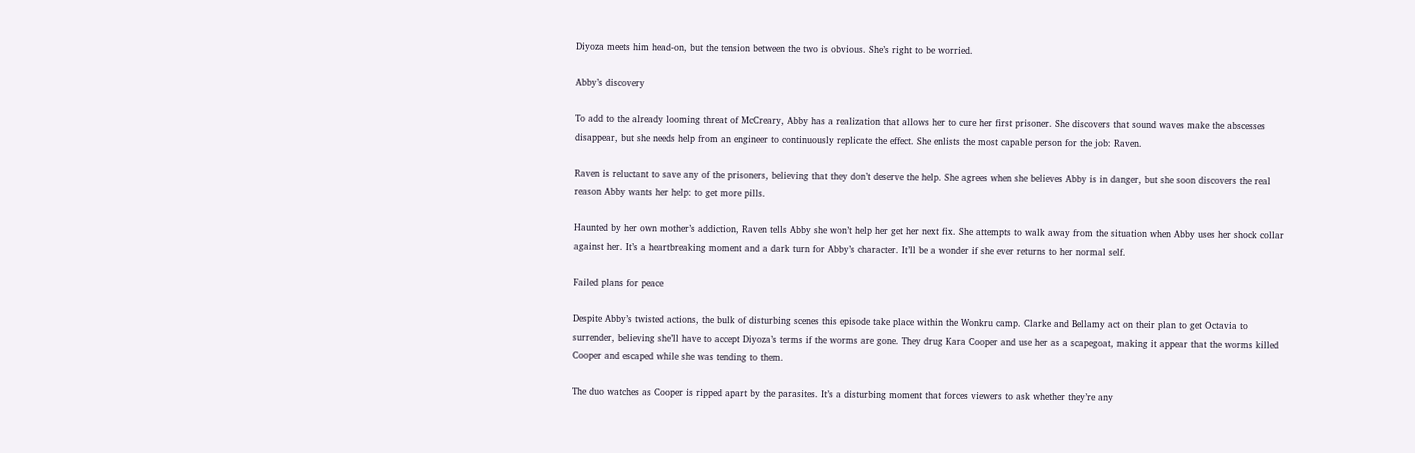Diyoza meets him head-on, but the tension between the two is obvious. She’s right to be worried.

Abby’s discovery

To add to the already looming threat of McCreary, Abby has a realization that allows her to cure her first prisoner. She discovers that sound waves make the abscesses disappear, but she needs help from an engineer to continuously replicate the effect. She enlists the most capable person for the job: Raven.

Raven is reluctant to save any of the prisoners, believing that they don’t deserve the help. She agrees when she believes Abby is in danger, but she soon discovers the real reason Abby wants her help: to get more pills.

Haunted by her own mother’s addiction, Raven tells Abby she won’t help her get her next fix. She attempts to walk away from the situation when Abby uses her shock collar against her. It’s a heartbreaking moment and a dark turn for Abby’s character. It’ll be a wonder if she ever returns to her normal self.

Failed plans for peace

Despite Abby’s twisted actions, the bulk of disturbing scenes this episode take place within the Wonkru camp. Clarke and Bellamy act on their plan to get Octavia to surrender, believing she’ll have to accept Diyoza’s terms if the worms are gone. They drug Kara Cooper and use her as a scapegoat, making it appear that the worms killed Cooper and escaped while she was tending to them.

The duo watches as Cooper is ripped apart by the parasites. It’s a disturbing moment that forces viewers to ask whether they’re any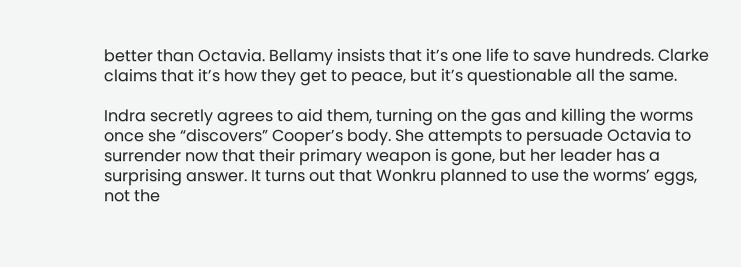better than Octavia. Bellamy insists that it’s one life to save hundreds. Clarke claims that it’s how they get to peace, but it’s questionable all the same.

Indra secretly agrees to aid them, turning on the gas and killing the worms once she “discovers” Cooper’s body. She attempts to persuade Octavia to surrender now that their primary weapon is gone, but her leader has a surprising answer. It turns out that Wonkru planned to use the worms’ eggs, not the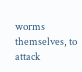worms themselves, to attack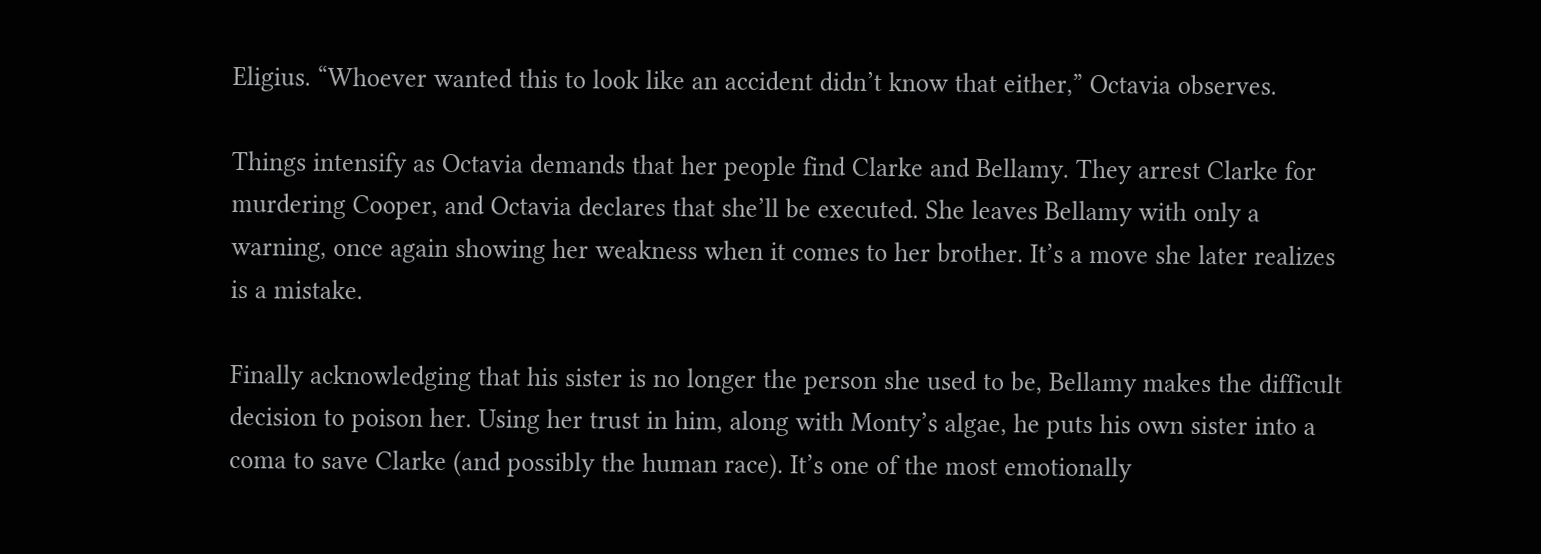Eligius. “Whoever wanted this to look like an accident didn’t know that either,” Octavia observes.

Things intensify as Octavia demands that her people find Clarke and Bellamy. They arrest Clarke for murdering Cooper, and Octavia declares that she’ll be executed. She leaves Bellamy with only a warning, once again showing her weakness when it comes to her brother. It’s a move she later realizes is a mistake.

Finally acknowledging that his sister is no longer the person she used to be, Bellamy makes the difficult decision to poison her. Using her trust in him, along with Monty’s algae, he puts his own sister into a coma to save Clarke (and possibly the human race). It’s one of the most emotionally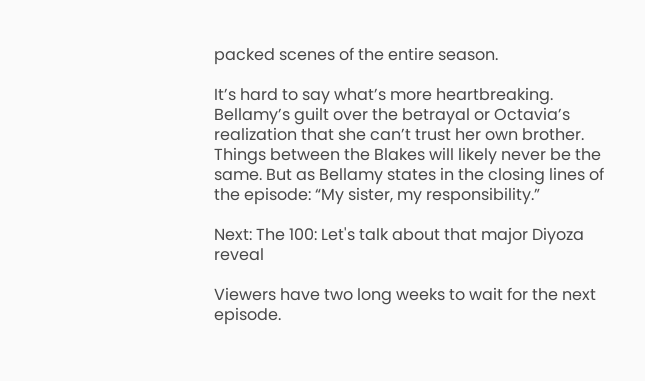packed scenes of the entire season.

It’s hard to say what’s more heartbreaking. Bellamy’s guilt over the betrayal or Octavia’s realization that she can’t trust her own brother. Things between the Blakes will likely never be the same. But as Bellamy states in the closing lines of the episode: “My sister, my responsibility.”

Next: The 100: Let's talk about that major Diyoza reveal

Viewers have two long weeks to wait for the next episode.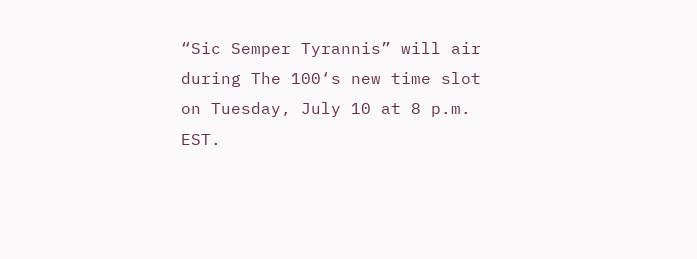“Sic Semper Tyrannis” will air during The 100‘s new time slot on Tuesday, July 10 at 8 p.m. EST.